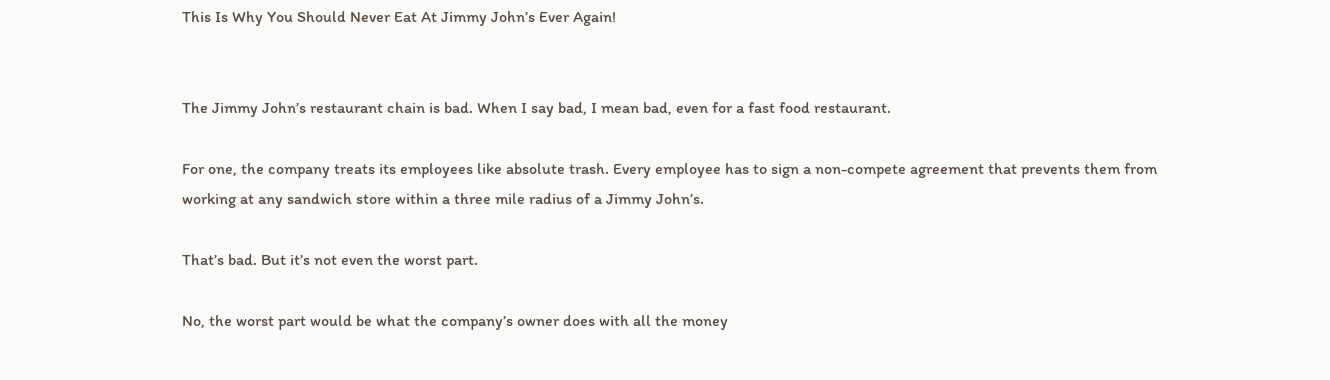This Is Why You Should Never Eat At Jimmy John’s Ever Again!


The Jimmy John’s restaurant chain is bad. When I say bad, I mean bad, even for a fast food restaurant.

For one, the company treats its employees like absolute trash. Every employee has to sign a non-compete agreement that prevents them from working at any sandwich store within a three mile radius of a Jimmy John’s.

That’s bad. But it’s not even the worst part.

No, the worst part would be what the company’s owner does with all the money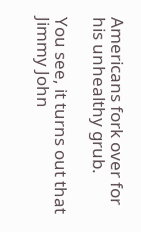Americans fork over for his unhealthy grub.

You see, it turns out that Jimmy John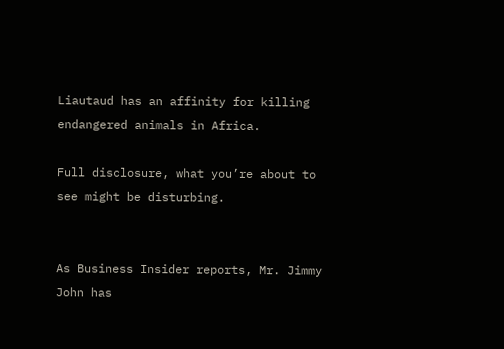Liautaud has an affinity for killing endangered animals in Africa.

Full disclosure, what you’re about to see might be disturbing.


As Business Insider reports, Mr. Jimmy John has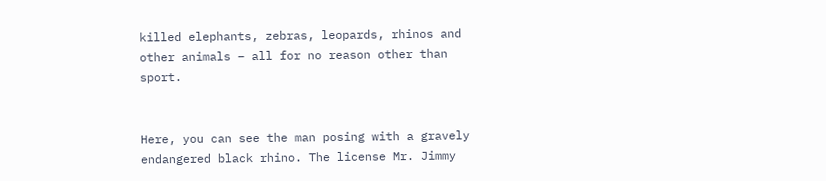killed elephants, zebras, leopards, rhinos and other animals – all for no reason other than sport.


Here, you can see the man posing with a gravely endangered black rhino. The license Mr. Jimmy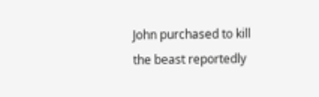John purchased to kill the beast reportedly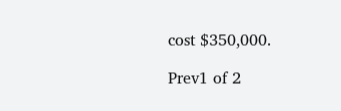cost $350,000.

Prev1 of 2